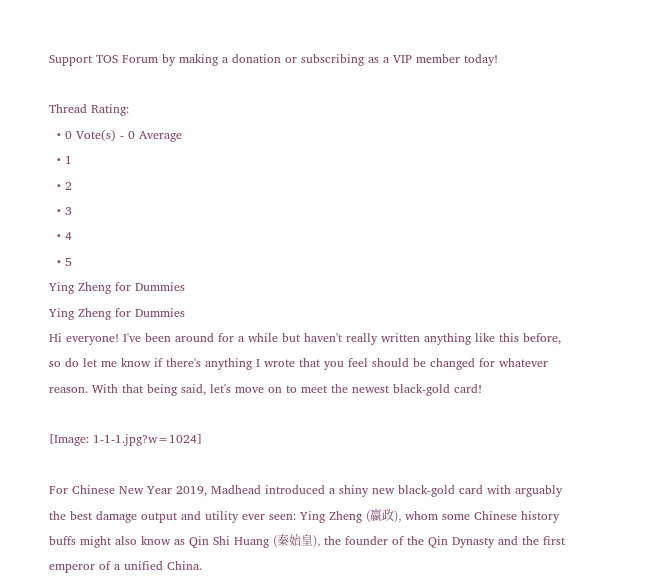Support TOS Forum by making a donation or subscribing as a VIP member today!

Thread Rating:
  • 0 Vote(s) - 0 Average
  • 1
  • 2
  • 3
  • 4
  • 5
Ying Zheng for Dummies
Ying Zheng for Dummies
Hi everyone! I've been around for a while but haven't really written anything like this before, so do let me know if there's anything I wrote that you feel should be changed for whatever reason. With that being said, let's move on to meet the newest black-gold card!

[Image: 1-1-1.jpg?w=1024]

For Chinese New Year 2019, Madhead introduced a shiny new black-gold card with arguably the best damage output and utility ever seen: Ying Zheng (嬴政), whom some Chinese history buffs might also know as Qin Shi Huang (秦始皇), the founder of the Qin Dynasty and the first emperor of a unified China.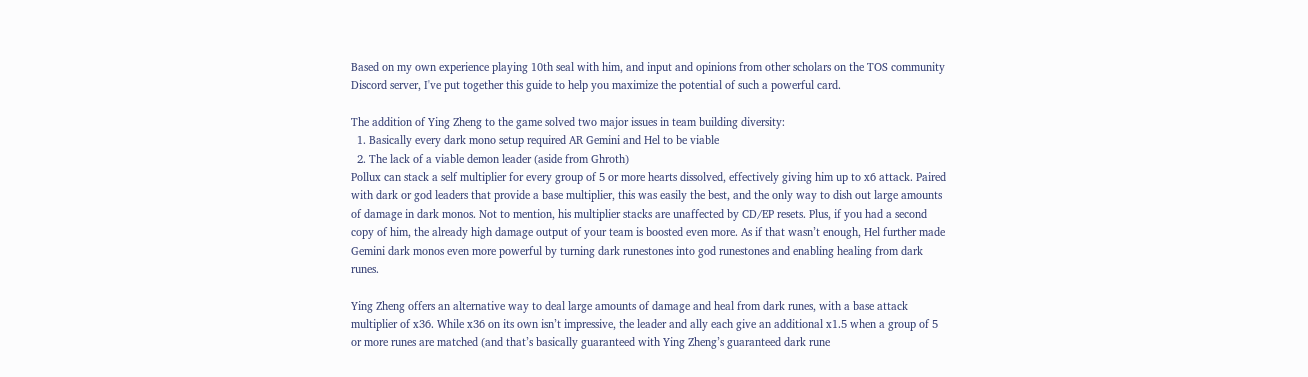Based on my own experience playing 10th seal with him, and input and opinions from other scholars on the TOS community Discord server, I've put together this guide to help you maximize the potential of such a powerful card.

The addition of Ying Zheng to the game solved two major issues in team building diversity:
  1. Basically every dark mono setup required AR Gemini and Hel to be viable
  2. The lack of a viable demon leader (aside from Ghroth)
Pollux can stack a self multiplier for every group of 5 or more hearts dissolved, effectively giving him up to x6 attack. Paired with dark or god leaders that provide a base multiplier, this was easily the best, and the only way to dish out large amounts of damage in dark monos. Not to mention, his multiplier stacks are unaffected by CD/EP resets. Plus, if you had a second copy of him, the already high damage output of your team is boosted even more. As if that wasn’t enough, Hel further made Gemini dark monos even more powerful by turning dark runestones into god runestones and enabling healing from dark runes.

Ying Zheng offers an alternative way to deal large amounts of damage and heal from dark runes, with a base attack multiplier of x36. While x36 on its own isn’t impressive, the leader and ally each give an additional x1.5 when a group of 5 or more runes are matched (and that’s basically guaranteed with Ying Zheng’s guaranteed dark rune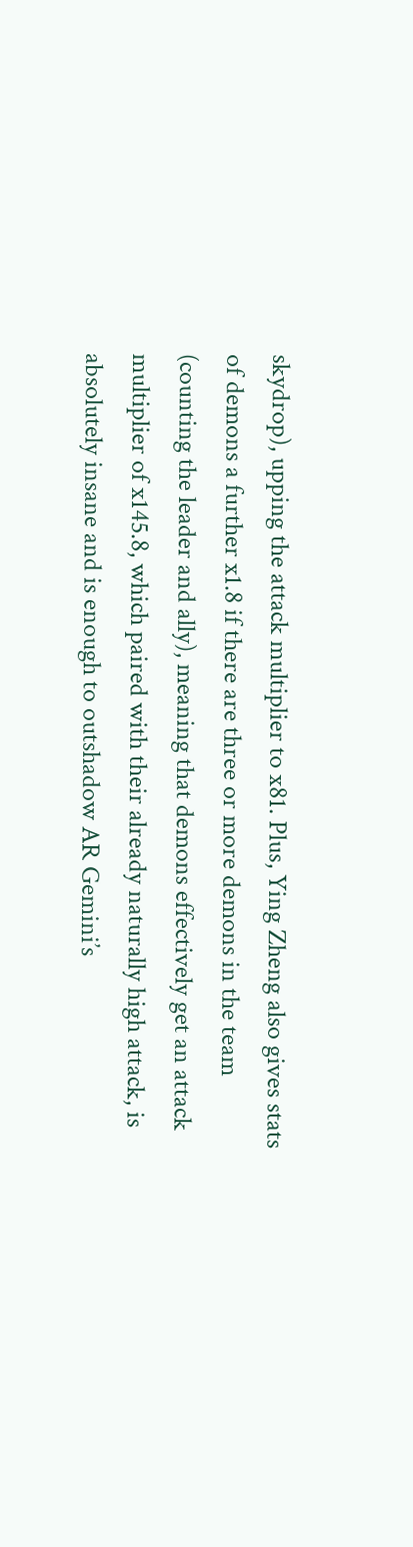skydrop), upping the attack multiplier to x81. Plus, Ying Zheng also gives stats of demons a further x1.8 if there are three or more demons in the team (counting the leader and ally), meaning that demons effectively get an attack multiplier of x145.8, which paired with their already naturally high attack, is absolutely insane and is enough to outshadow AR Gemini’s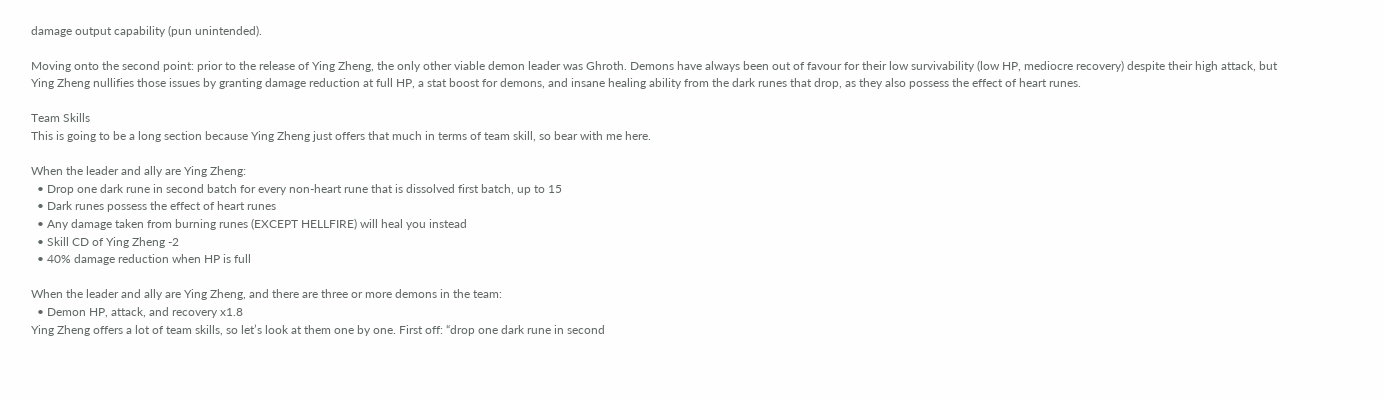damage output capability (pun unintended).

Moving onto the second point: prior to the release of Ying Zheng, the only other viable demon leader was Ghroth. Demons have always been out of favour for their low survivability (low HP, mediocre recovery) despite their high attack, but Ying Zheng nullifies those issues by granting damage reduction at full HP, a stat boost for demons, and insane healing ability from the dark runes that drop, as they also possess the effect of heart runes.

Team Skills
This is going to be a long section because Ying Zheng just offers that much in terms of team skill, so bear with me here.

When the leader and ally are Ying Zheng:
  • Drop one dark rune in second batch for every non-heart rune that is dissolved first batch, up to 15
  • Dark runes possess the effect of heart runes
  • Any damage taken from burning runes (EXCEPT HELLFIRE) will heal you instead
  • Skill CD of Ying Zheng -2
  • 40% damage reduction when HP is full

When the leader and ally are Ying Zheng, and there are three or more demons in the team:
  • Demon HP, attack, and recovery x1.8
Ying Zheng offers a lot of team skills, so let’s look at them one by one. First off: “drop one dark rune in second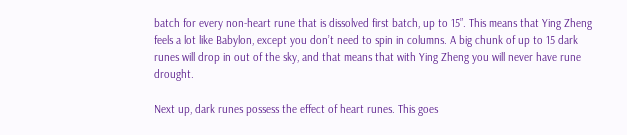batch for every non-heart rune that is dissolved first batch, up to 15”. This means that Ying Zheng feels a lot like Babylon, except you don’t need to spin in columns. A big chunk of up to 15 dark runes will drop in out of the sky, and that means that with Ying Zheng you will never have rune drought.

Next up, dark runes possess the effect of heart runes. This goes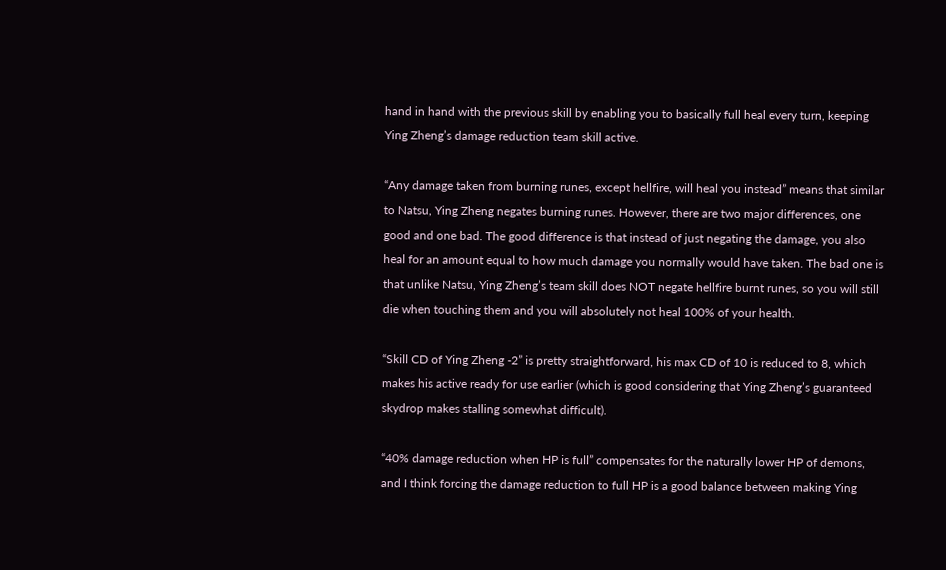hand in hand with the previous skill by enabling you to basically full heal every turn, keeping Ying Zheng’s damage reduction team skill active.

“Any damage taken from burning runes, except hellfire, will heal you instead” means that similar to Natsu, Ying Zheng negates burning runes. However, there are two major differences, one good and one bad. The good difference is that instead of just negating the damage, you also heal for an amount equal to how much damage you normally would have taken. The bad one is that unlike Natsu, Ying Zheng’s team skill does NOT negate hellfire burnt runes, so you will still die when touching them and you will absolutely not heal 100% of your health.

“Skill CD of Ying Zheng -2” is pretty straightforward, his max CD of 10 is reduced to 8, which makes his active ready for use earlier (which is good considering that Ying Zheng’s guaranteed skydrop makes stalling somewhat difficult).

“40% damage reduction when HP is full” compensates for the naturally lower HP of demons, and I think forcing the damage reduction to full HP is a good balance between making Ying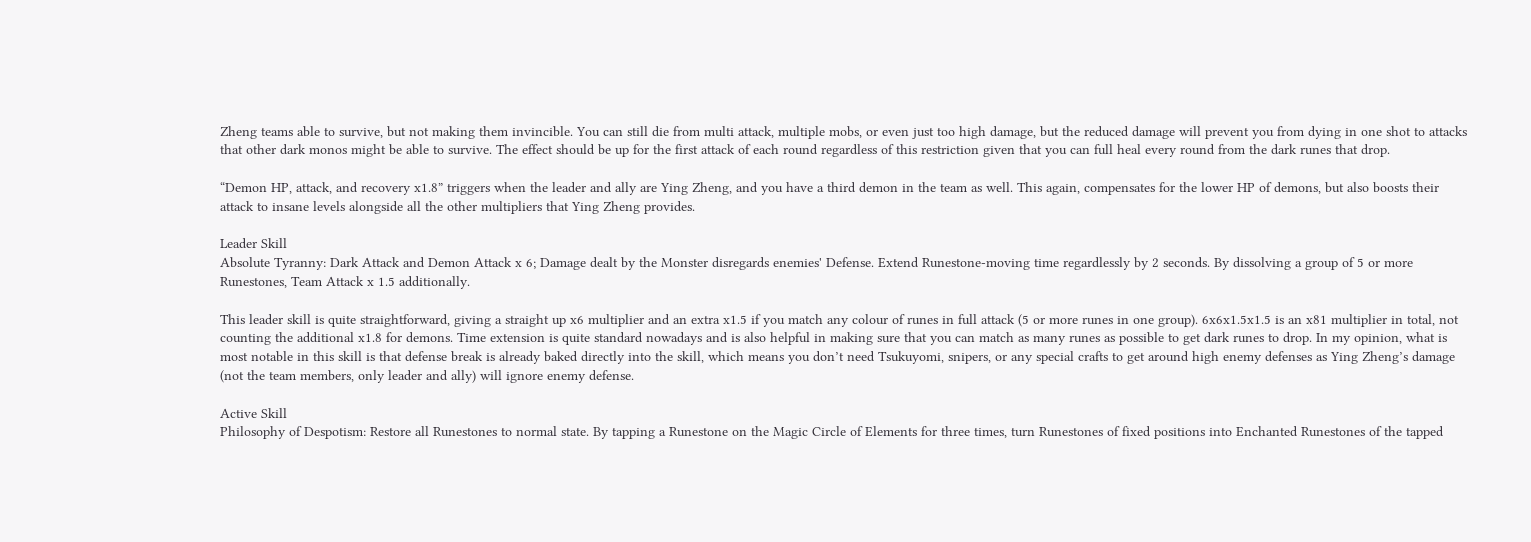Zheng teams able to survive, but not making them invincible. You can still die from multi attack, multiple mobs, or even just too high damage, but the reduced damage will prevent you from dying in one shot to attacks that other dark monos might be able to survive. The effect should be up for the first attack of each round regardless of this restriction given that you can full heal every round from the dark runes that drop.

“Demon HP, attack, and recovery x1.8” triggers when the leader and ally are Ying Zheng, and you have a third demon in the team as well. This again, compensates for the lower HP of demons, but also boosts their attack to insane levels alongside all the other multipliers that Ying Zheng provides.

Leader Skill
Absolute Tyranny: Dark Attack and Demon Attack x 6; Damage dealt by the Monster disregards enemies' Defense. Extend Runestone-moving time regardlessly by 2 seconds. By dissolving a group of 5 or more Runestones, Team Attack x 1.5 additionally.

This leader skill is quite straightforward, giving a straight up x6 multiplier and an extra x1.5 if you match any colour of runes in full attack (5 or more runes in one group). 6x6x1.5x1.5 is an x81 multiplier in total, not counting the additional x1.8 for demons. Time extension is quite standard nowadays and is also helpful in making sure that you can match as many runes as possible to get dark runes to drop. In my opinion, what is most notable in this skill is that defense break is already baked directly into the skill, which means you don’t need Tsukuyomi, snipers, or any special crafts to get around high enemy defenses as Ying Zheng’s damage (not the team members, only leader and ally) will ignore enemy defense.

Active Skill
Philosophy of Despotism: Restore all Runestones to normal state. By tapping a Runestone on the Magic Circle of Elements for three times, turn Runestones of fixed positions into Enchanted Runestones of the tapped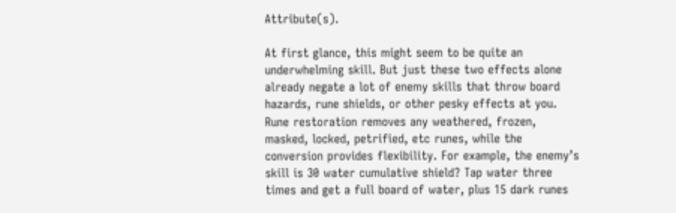Attribute(s).

At first glance, this might seem to be quite an underwhelming skill. But just these two effects alone already negate a lot of enemy skills that throw board hazards, rune shields, or other pesky effects at you. Rune restoration removes any weathered, frozen, masked, locked, petrified, etc runes, while the conversion provides flexibility. For example, the enemy’s skill is 30 water cumulative shield? Tap water three times and get a full board of water, plus 15 dark runes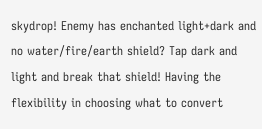skydrop! Enemy has enchanted light+dark and no water/fire/earth shield? Tap dark and light and break that shield! Having the flexibility in choosing what to convert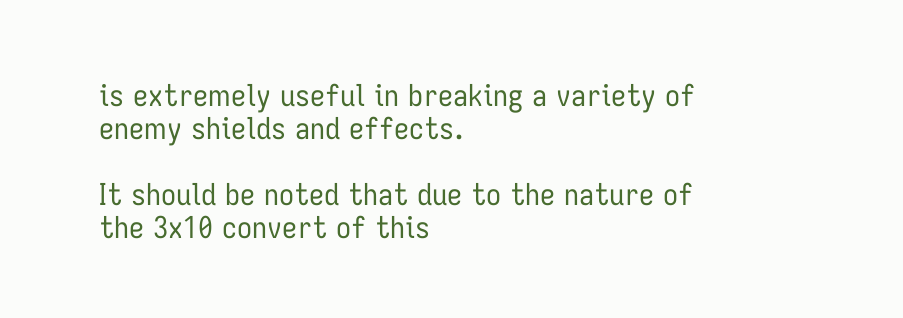is extremely useful in breaking a variety of enemy shields and effects.

It should be noted that due to the nature of the 3x10 convert of this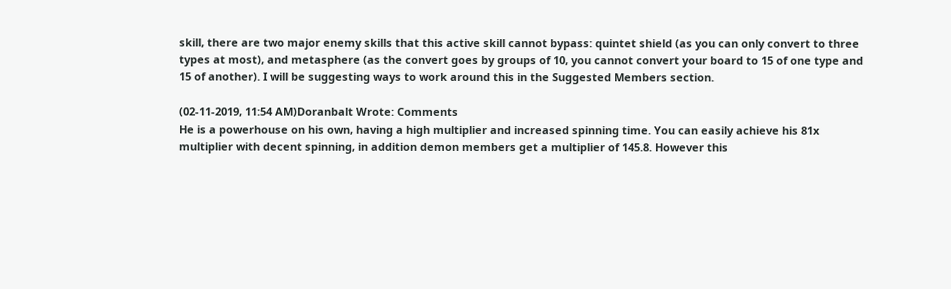skill, there are two major enemy skills that this active skill cannot bypass: quintet shield (as you can only convert to three types at most), and metasphere (as the convert goes by groups of 10, you cannot convert your board to 15 of one type and 15 of another). I will be suggesting ways to work around this in the Suggested Members section.

(02-11-2019, 11:54 AM)Doranbalt Wrote: Comments
He is a powerhouse on his own, having a high multiplier and increased spinning time. You can easily achieve his 81x multiplier with decent spinning, in addition demon members get a multiplier of 145.8. However this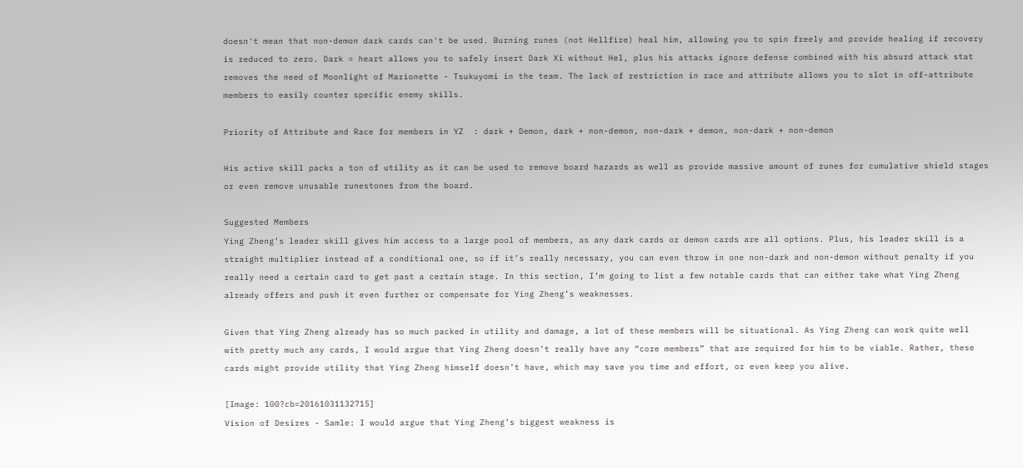doesn't mean that non-demon dark cards can't be used. Burning runes (not Hellfire) heal him, allowing you to spin freely and provide healing if recovery is reduced to zero. Dark = heart allows you to safely insert Dark Xi without Hel, plus his attacks ignore defense combined with his absurd attack stat removes the need of Moonlight of Marionette - Tsukuyomi in the team. The lack of restriction in race and attribute allows you to slot in off-attribute members to easily counter specific enemy skills.

Priority of Attribute and Race for members in YZ  : dark + Demon, dark + non-demon, non-dark + demon, non-dark + non-demon

His active skill packs a ton of utility as it can be used to remove board hazards as well as provide massive amount of runes for cumulative shield stages or even remove unusable runestones from the board.

Suggested Members
Ying Zheng’s leader skill gives him access to a large pool of members, as any dark cards or demon cards are all options. Plus, his leader skill is a straight multiplier instead of a conditional one, so if it’s really necessary, you can even throw in one non-dark and non-demon without penalty if you really need a certain card to get past a certain stage. In this section, I’m going to list a few notable cards that can either take what Ying Zheng already offers and push it even further or compensate for Ying Zheng’s weaknesses.

Given that Ying Zheng already has so much packed in utility and damage, a lot of these members will be situational. As Ying Zheng can work quite well with pretty much any cards, I would argue that Ying Zheng doesn’t really have any “core members” that are required for him to be viable. Rather, these cards might provide utility that Ying Zheng himself doesn’t have, which may save you time and effort, or even keep you alive.

[Image: 100?cb=20161031132715]
Vision of Desires - Samle: I would argue that Ying Zheng’s biggest weakness is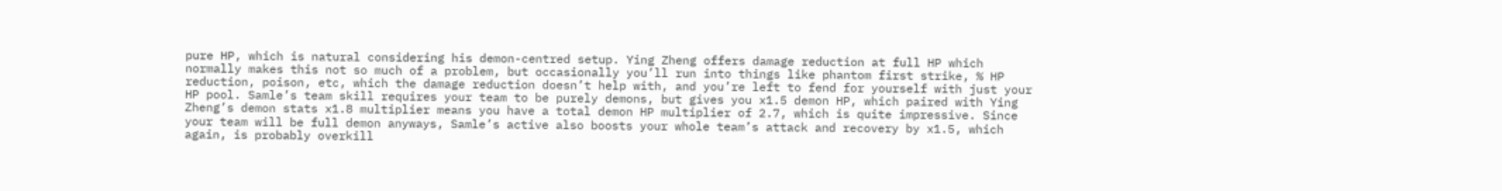pure HP, which is natural considering his demon-centred setup. Ying Zheng offers damage reduction at full HP which normally makes this not so much of a problem, but occasionally you’ll run into things like phantom first strike, % HP reduction, poison, etc, which the damage reduction doesn’t help with, and you’re left to fend for yourself with just your HP pool. Samle’s team skill requires your team to be purely demons, but gives you x1.5 demon HP, which paired with Ying Zheng’s demon stats x1.8 multiplier means you have a total demon HP multiplier of 2.7, which is quite impressive. Since your team will be full demon anyways, Samle’s active also boosts your whole team’s attack and recovery by x1.5, which again, is probably overkill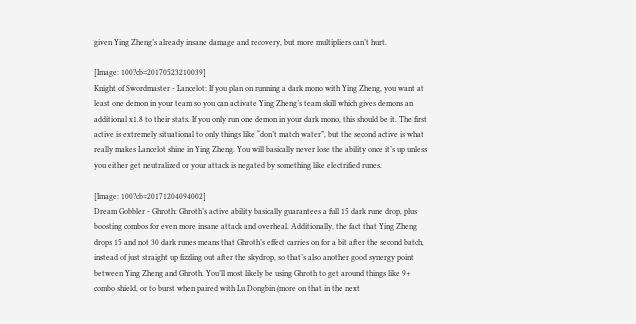given Ying Zheng’s already insane damage and recovery, but more multipliers can’t hurt.

[Image: 100?cb=20170523210039]
Knight of Swordmaster - Lancelot: If you plan on running a dark mono with Ying Zheng, you want at least one demon in your team so you can activate Ying Zheng’s team skill which gives demons an additional x1.8 to their stats. If you only run one demon in your dark mono, this should be it. The first active is extremely situational to only things like “don’t match water”, but the second active is what really makes Lancelot shine in Ying Zheng. You will basically never lose the ability once it’s up unless you either get neutralized or your attack is negated by something like electrified runes.

[Image: 100?cb=20171204094002]
Dream Gobbler - Ghroth: Ghroth’s active ability basically guarantees a full 15 dark rune drop, plus boosting combos for even more insane attack and overheal. Additionally, the fact that Ying Zheng drops 15 and not 30 dark runes means that Ghroth’s effect carries on for a bit after the second batch, instead of just straight up fizzling out after the skydrop, so that’s also another good synergy point between Ying Zheng and Ghroth. You’ll most likely be using Ghroth to get around things like 9+ combo shield, or to burst when paired with Lu Dongbin (more on that in the next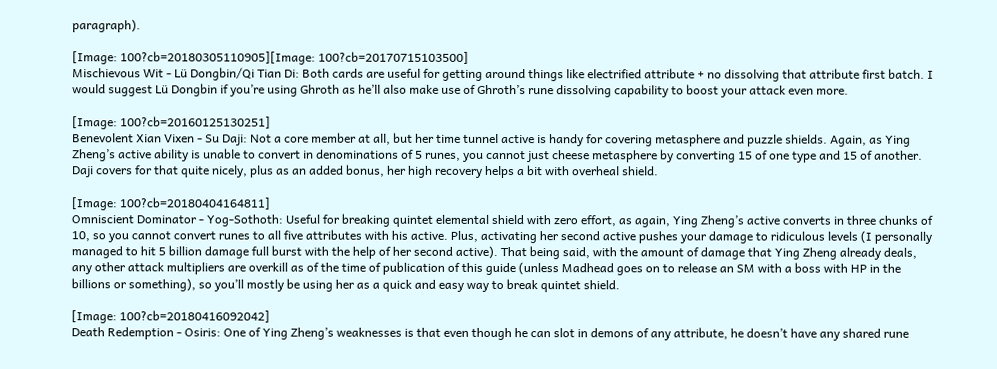paragraph).

[Image: 100?cb=20180305110905][Image: 100?cb=20170715103500]
Mischievous Wit - Lü Dongbin/Qi Tian Di: Both cards are useful for getting around things like electrified attribute + no dissolving that attribute first batch. I would suggest Lü Dongbin if you’re using Ghroth as he’ll also make use of Ghroth’s rune dissolving capability to boost your attack even more.

[Image: 100?cb=20160125130251]
Benevolent Xian Vixen - Su Daji: Not a core member at all, but her time tunnel active is handy for covering metasphere and puzzle shields. Again, as Ying Zheng’s active ability is unable to convert in denominations of 5 runes, you cannot just cheese metasphere by converting 15 of one type and 15 of another. Daji covers for that quite nicely, plus as an added bonus, her high recovery helps a bit with overheal shield.

[Image: 100?cb=20180404164811]
Omniscient Dominator - Yog-Sothoth: Useful for breaking quintet elemental shield with zero effort, as again, Ying Zheng’s active converts in three chunks of 10, so you cannot convert runes to all five attributes with his active. Plus, activating her second active pushes your damage to ridiculous levels (I personally managed to hit 5 billion damage full burst with the help of her second active). That being said, with the amount of damage that Ying Zheng already deals, any other attack multipliers are overkill as of the time of publication of this guide (unless Madhead goes on to release an SM with a boss with HP in the billions or something), so you’ll mostly be using her as a quick and easy way to break quintet shield.

[Image: 100?cb=20180416092042]
Death Redemption - Osiris: One of Ying Zheng’s weaknesses is that even though he can slot in demons of any attribute, he doesn’t have any shared rune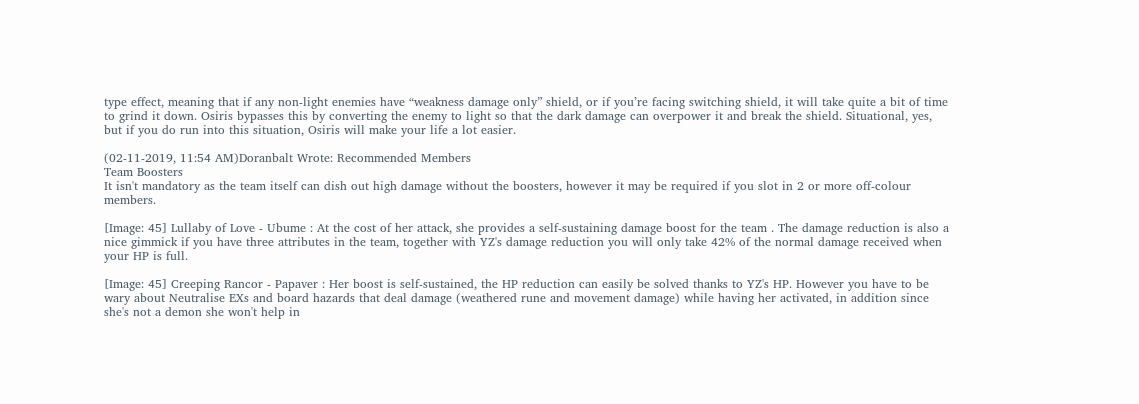type effect, meaning that if any non-light enemies have “weakness damage only” shield, or if you’re facing switching shield, it will take quite a bit of time to grind it down. Osiris bypasses this by converting the enemy to light so that the dark damage can overpower it and break the shield. Situational, yes, but if you do run into this situation, Osiris will make your life a lot easier.

(02-11-2019, 11:54 AM)Doranbalt Wrote: Recommended Members
Team Boosters
It isn't mandatory as the team itself can dish out high damage without the boosters, however it may be required if you slot in 2 or more off-colour members.

[Image: 45] Lullaby of Love - Ubume : At the cost of her attack, she provides a self-sustaining damage boost for the team . The damage reduction is also a nice gimmick if you have three attributes in the team, together with YZ's damage reduction you will only take 42% of the normal damage received when your HP is full.

[Image: 45] Creeping Rancor - Papaver : Her boost is self-sustained, the HP reduction can easily be solved thanks to YZ's HP. However you have to be wary about Neutralise EXs and board hazards that deal damage (weathered rune and movement damage) while having her activated, in addition since she's not a demon she won't help in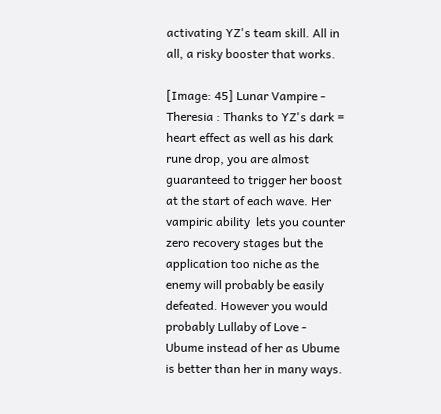activating YZ's team skill. All in all, a risky booster that works.

[Image: 45] Lunar Vampire - Theresia : Thanks to YZ's dark = heart effect as well as his dark rune drop, you are almost guaranteed to trigger her boost at the start of each wave. Her vampiric ability  lets you counter zero recovery stages but the application too niche as the enemy will probably be easily defeated. However you would probably Lullaby of Love - Ubume instead of her as Ubume is better than her in many ways.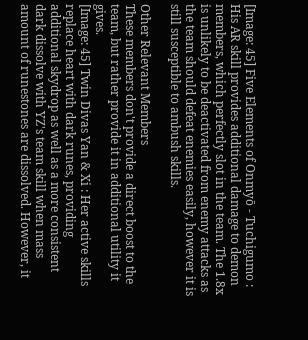[Image: 45] Five Elements of Onmyō - Tuchigumo : His AR skill provides additional damage to demon members, which perfectly slot in the team. The 1.8x is unlikely to be deactivated from enemy attacks as the team should defeat enemies easily, however it is still susceptible to ambush skills.

Other Relevant Members
These members don't provide a direct boost to the team, but rather provide it in additional utility it gives.
[Image: 45] Twin Divas Yan & Xi : Her active skills replace heart with dark runes, providing additional skydrop as well as a more consistent dark dissolve with YZ's team skill when mass amount of runestones are dissolved. However, it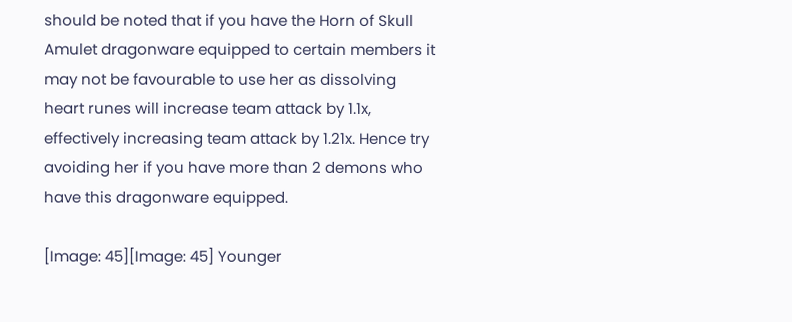should be noted that if you have the Horn of Skull Amulet dragonware equipped to certain members it may not be favourable to use her as dissolving heart runes will increase team attack by 1.1x, effectively increasing team attack by 1.21x. Hence try avoiding her if you have more than 2 demons who have this dragonware equipped.

[Image: 45][Image: 45] Younger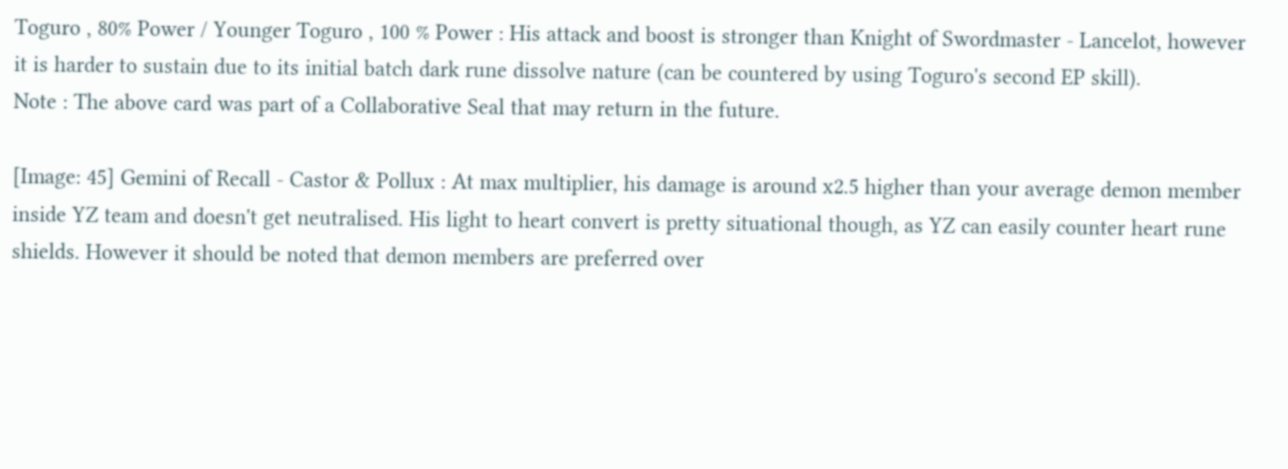Toguro , 80% Power / Younger Toguro , 100 % Power : His attack and boost is stronger than Knight of Swordmaster - Lancelot, however it is harder to sustain due to its initial batch dark rune dissolve nature (can be countered by using Toguro's second EP skill).
Note : The above card was part of a Collaborative Seal that may return in the future.

[Image: 45] Gemini of Recall - Castor & Pollux : At max multiplier, his damage is around x2.5 higher than your average demon member inside YZ team and doesn't get neutralised. His light to heart convert is pretty situational though, as YZ can easily counter heart rune shields. However it should be noted that demon members are preferred over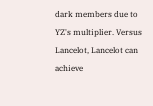dark members due to YZ's multiplier. Versus Lancelot, Lancelot can achieve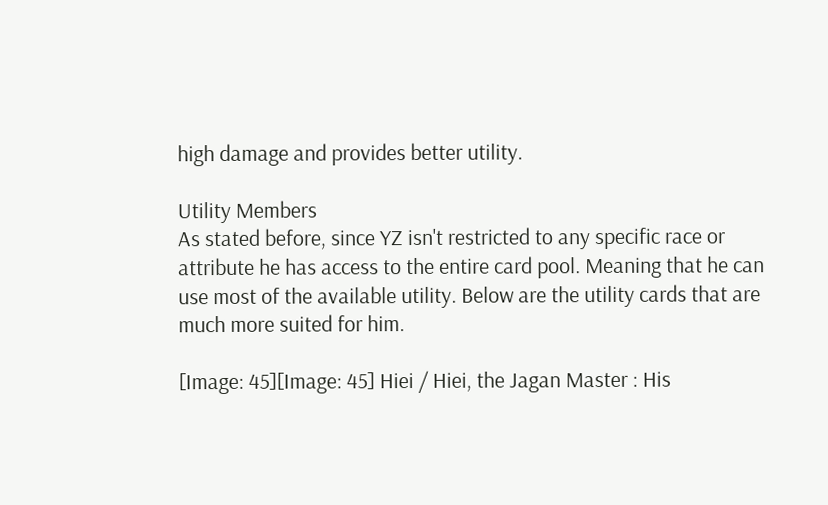high damage and provides better utility.

Utility Members
As stated before, since YZ isn't restricted to any specific race or attribute he has access to the entire card pool. Meaning that he can use most of the available utility. Below are the utility cards that are much more suited for him.

[Image: 45][Image: 45] Hiei / Hiei, the Jagan Master : His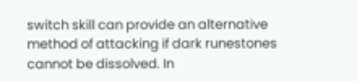switch skill can provide an alternative method of attacking if dark runestones cannot be dissolved. In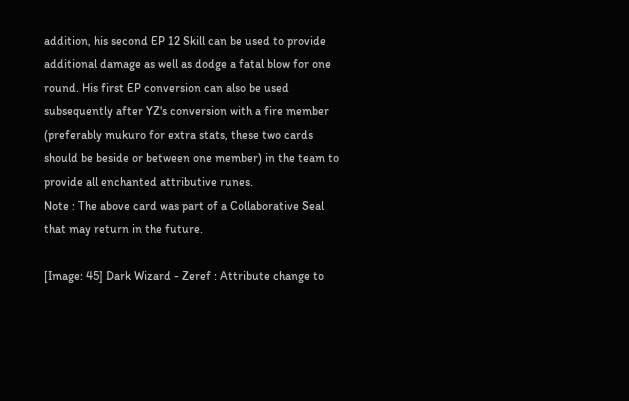addition, his second EP 12 Skill can be used to provide additional damage as well as dodge a fatal blow for one round. His first EP conversion can also be used subsequently after YZ's conversion with a fire member (preferably mukuro for extra stats, these two cards should be beside or between one member) in the team to provide all enchanted attributive runes.
Note : The above card was part of a Collaborative Seal that may return in the future.

[Image: 45] Dark Wizard - Zeref : Attribute change to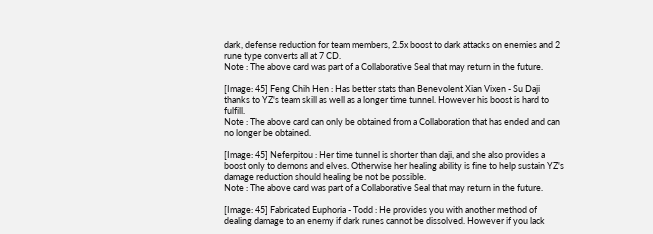dark, defense reduction for team members, 2.5x boost to dark attacks on enemies and 2 rune type converts all at 7 CD.
Note : The above card was part of a Collaborative Seal that may return in the future.

[Image: 45] Feng Chih Hen : Has better stats than Benevolent Xian Vixen - Su Daji thanks to YZ's team skill as well as a longer time tunnel. However his boost is hard to fulfill.
Note : The above card can only be obtained from a Collaboration that has ended and can no longer be obtained.

[Image: 45] Neferpitou : Her time tunnel is shorter than daji, and she also provides a boost only to demons and elves. Otherwise her healing ability is fine to help sustain YZ's damage reduction should healing be not be possible.
Note : The above card was part of a Collaborative Seal that may return in the future.

[Image: 45] Fabricated Euphoria - Todd : He provides you with another method of dealing damage to an enemy if dark runes cannot be dissolved. However if you lack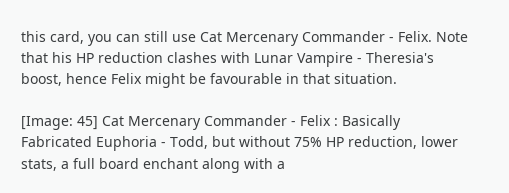this card, you can still use Cat Mercenary Commander - Felix. Note that his HP reduction clashes with Lunar Vampire - Theresia's boost, hence Felix might be favourable in that situation.

[Image: 45] Cat Mercenary Commander - Felix : Basically Fabricated Euphoria - Todd, but without 75% HP reduction, lower stats, a full board enchant along with a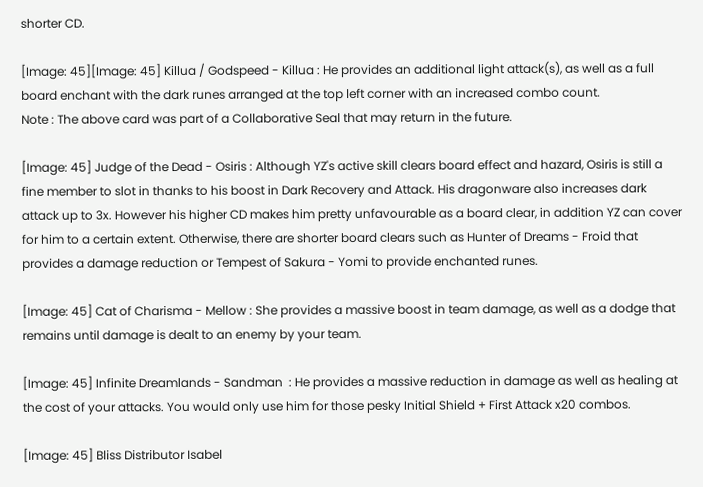shorter CD.

[Image: 45][Image: 45] Killua / Godspeed - Killua : He provides an additional light attack(s), as well as a full board enchant with the dark runes arranged at the top left corner with an increased combo count.
Note : The above card was part of a Collaborative Seal that may return in the future.

[Image: 45] Judge of the Dead - Osiris : Although YZ's active skill clears board effect and hazard, Osiris is still a fine member to slot in thanks to his boost in Dark Recovery and Attack. His dragonware also increases dark attack up to 3x. However his higher CD makes him pretty unfavourable as a board clear, in addition YZ can cover for him to a certain extent. Otherwise, there are shorter board clears such as Hunter of Dreams - Froid that provides a damage reduction or Tempest of Sakura - Yomi to provide enchanted runes.

[Image: 45] Cat of Charisma - Mellow : She provides a massive boost in team damage, as well as a dodge that remains until damage is dealt to an enemy by your team.

[Image: 45] Infinite Dreamlands - Sandman  : He provides a massive reduction in damage as well as healing at the cost of your attacks. You would only use him for those pesky Initial Shield + First Attack x20 combos.

[Image: 45] Bliss Distributor Isabel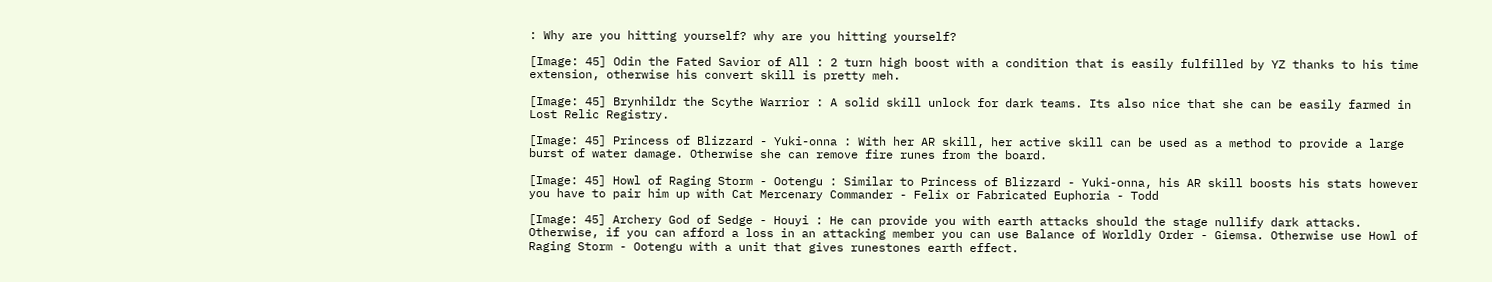: Why are you hitting yourself? why are you hitting yourself?

[Image: 45] Odin the Fated Savior of All : 2 turn high boost with a condition that is easily fulfilled by YZ thanks to his time extension, otherwise his convert skill is pretty meh.

[Image: 45] Brynhildr the Scythe Warrior : A solid skill unlock for dark teams. Its also nice that she can be easily farmed in Lost Relic Registry.

[Image: 45] Princess of Blizzard - Yuki-onna : With her AR skill, her active skill can be used as a method to provide a large burst of water damage. Otherwise she can remove fire runes from the board.

[Image: 45] Howl of Raging Storm - Ootengu : Similar to Princess of Blizzard - Yuki-onna, his AR skill boosts his stats however you have to pair him up with Cat Mercenary Commander - Felix or Fabricated Euphoria - Todd

[Image: 45] Archery God of Sedge - Houyi : He can provide you with earth attacks should the stage nullify dark attacks. Otherwise, if you can afford a loss in an attacking member you can use Balance of Worldly Order - Giemsa. Otherwise use Howl of Raging Storm - Ootengu with a unit that gives runestones earth effect.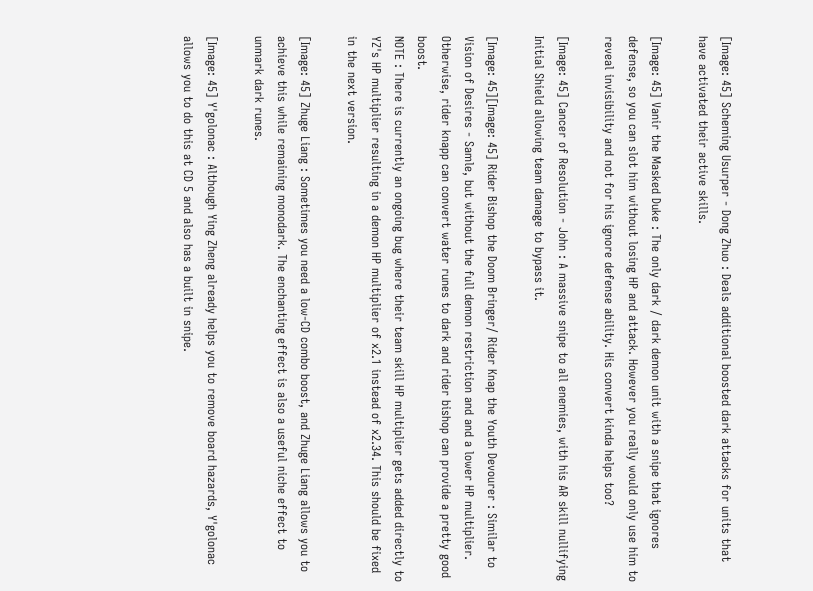[Image: 45] Scheming Usurper - Dong Zhuo : Deals additional boosted dark attacks for units that have activated their active skills.

[Image: 45] Vanir the Masked Duke : The only dark / dark demon unit with a snipe that ignores defense, so you can slot him without losing HP and attack. However you really would only use him to reveal invisibility and not for his ignore defense ability. His convert kinda helps too?

[Image: 45] Cancer of Resolution - John : A massive snipe to all enemies, with his AR skill nullifying Initial Shield allowing team damage to bypass it.

[Image: 45][Image: 45] Rider Bishop the Doom Bringer/ Rider Knap the Youth Devourer : Similar to Vision of Desires - Samle, but without the full demon restriction and and a lower HP multiplier. Otherwise, rider knapp can convert water runes to dark and rider bishop can provide a pretty good boost.
NOTE : There is currently an ongoing bug where their team skill HP multiplier gets added directly to YZ's HP multiplier resulting in a demon HP multiplier of x2.1 instead of x2.34. This should be fixed in the next version.

[Image: 45] Zhuge Liang : Sometimes you need a low-CD combo boost, and Zhuge Liang allows you to achieve this while remaining monodark. The enchanting effect is also a useful niche effect to unmark dark runes.

[Image: 45] Y'golonac : Although Ying Zheng already helps you to remove board hazards, Y'golonac allows you to do this at CD 5 and also has a built in snipe.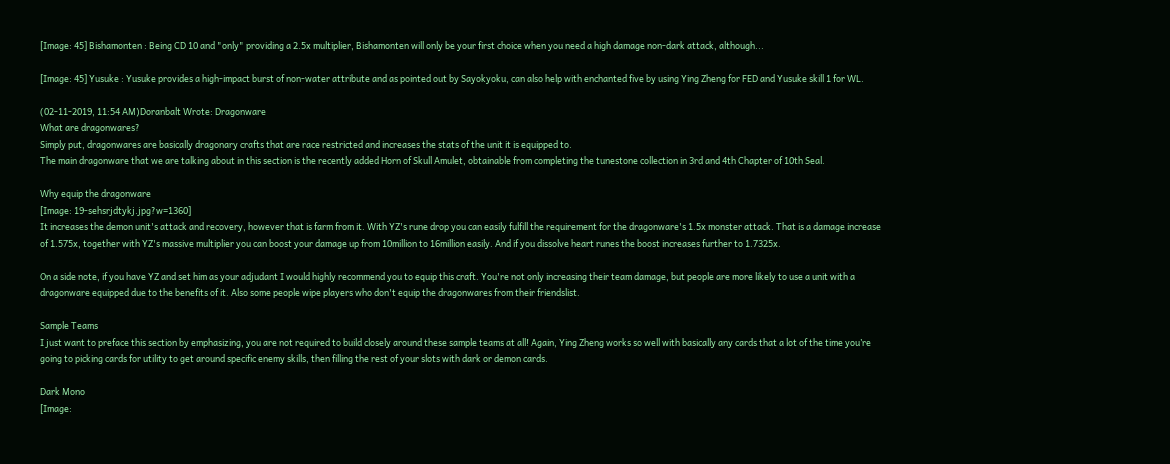[Image: 45] Bishamonten : Being CD 10 and "only" providing a 2.5x multiplier, Bishamonten will only be your first choice when you need a high damage non-dark attack, although...

[Image: 45] Yusuke : Yusuke provides a high-impact burst of non-water attribute and as pointed out by Sayokyoku, can also help with enchanted five by using Ying Zheng for FED and Yusuke skill 1 for WL.

(02-11-2019, 11:54 AM)Doranbalt Wrote: Dragonware
What are dragonwares?
Simply put, dragonwares are basically dragonary crafts that are race restricted and increases the stats of the unit it is equipped to.
The main dragonware that we are talking about in this section is the recently added Horn of Skull Amulet, obtainable from completing the tunestone collection in 3rd and 4th Chapter of 10th Seal.

Why equip the dragonware
[Image: 19-sehsrjdtykj.jpg?w=1360]
It increases the demon unit's attack and recovery, however that is farm from it. With YZ's rune drop you can easily fulfill the requirement for the dragonware's 1.5x monster attack. That is a damage increase of 1.575x, together with YZ's massive multiplier you can boost your damage up from 10million to 16million easily. And if you dissolve heart runes the boost increases further to 1.7325x.

On a side note, if you have YZ and set him as your adjudant I would highly recommend you to equip this craft. You're not only increasing their team damage, but people are more likely to use a unit with a dragonware equipped due to the benefits of it. Also some people wipe players who don't equip the dragonwares from their friendslist.

Sample Teams
I just want to preface this section by emphasizing, you are not required to build closely around these sample teams at all! Again, Ying Zheng works so well with basically any cards that a lot of the time you’re going to picking cards for utility to get around specific enemy skills, then filling the rest of your slots with dark or demon cards.

Dark Mono
[Image: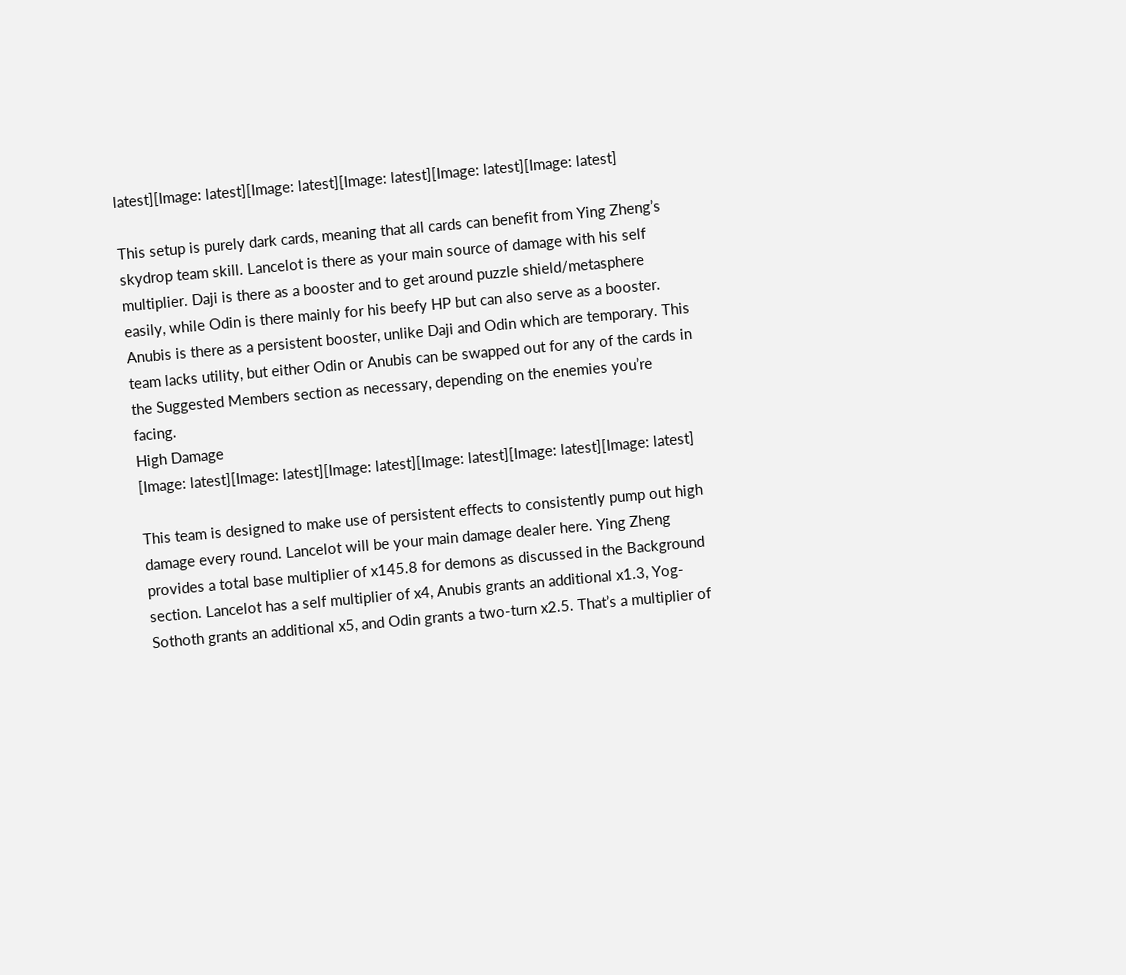latest][Image: latest][Image: latest][Image: latest][Image: latest][Image: latest]

This setup is purely dark cards, meaning that all cards can benefit from Ying Zheng’s skydrop team skill. Lancelot is there as your main source of damage with his self multiplier. Daji is there as a booster and to get around puzzle shield/metasphere easily, while Odin is there mainly for his beefy HP but can also serve as a booster. Anubis is there as a persistent booster, unlike Daji and Odin which are temporary. This team lacks utility, but either Odin or Anubis can be swapped out for any of the cards in the Suggested Members section as necessary, depending on the enemies you’re facing.
High Damage
[Image: latest][Image: latest][Image: latest][Image: latest][Image: latest][Image: latest]

This team is designed to make use of persistent effects to consistently pump out high damage every round. Lancelot will be your main damage dealer here. Ying Zheng provides a total base multiplier of x145.8 for demons as discussed in the Background section. Lancelot has a self multiplier of x4, Anubis grants an additional x1.3, Yog-Sothoth grants an additional x5, and Odin grants a two-turn x2.5. That’s a multiplier of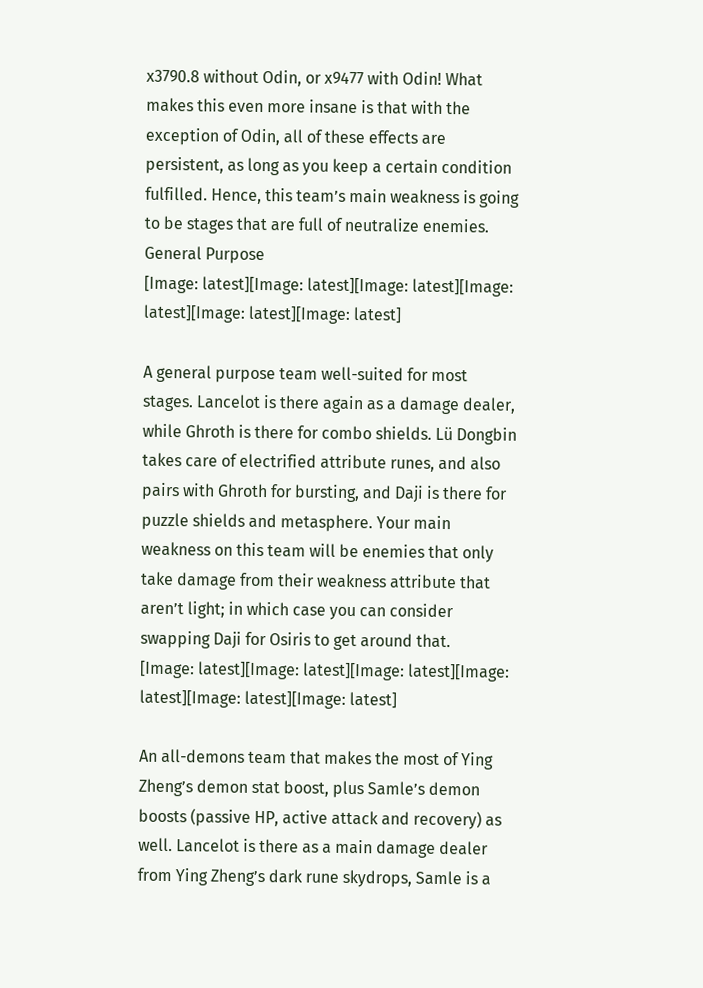x3790.8 without Odin, or x9477 with Odin! What makes this even more insane is that with the exception of Odin, all of these effects are persistent, as long as you keep a certain condition fulfilled. Hence, this team’s main weakness is going to be stages that are full of neutralize enemies.
General Purpose
[Image: latest][Image: latest][Image: latest][Image: latest][Image: latest][Image: latest]

A general purpose team well-suited for most stages. Lancelot is there again as a damage dealer, while Ghroth is there for combo shields. Lü Dongbin takes care of electrified attribute runes, and also pairs with Ghroth for bursting, and Daji is there for puzzle shields and metasphere. Your main weakness on this team will be enemies that only take damage from their weakness attribute that aren’t light; in which case you can consider swapping Daji for Osiris to get around that.
[Image: latest][Image: latest][Image: latest][Image: latest][Image: latest][Image: latest]

An all-demons team that makes the most of Ying Zheng’s demon stat boost, plus Samle’s demon boosts (passive HP, active attack and recovery) as well. Lancelot is there as a main damage dealer from Ying Zheng’s dark rune skydrops, Samle is a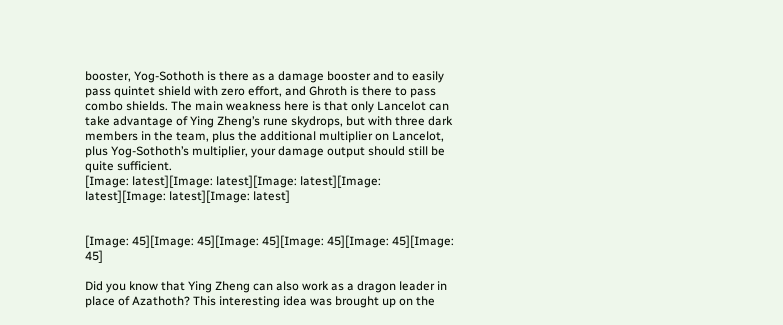booster, Yog-Sothoth is there as a damage booster and to easily pass quintet shield with zero effort, and Ghroth is there to pass combo shields. The main weakness here is that only Lancelot can take advantage of Ying Zheng’s rune skydrops, but with three dark members in the team, plus the additional multiplier on Lancelot, plus Yog-Sothoth’s multiplier, your damage output should still be quite sufficient.
[Image: latest][Image: latest][Image: latest][Image: latest][Image: latest][Image: latest]


[Image: 45][Image: 45][Image: 45][Image: 45][Image: 45][Image: 45]

Did you know that Ying Zheng can also work as a dragon leader in place of Azathoth? This interesting idea was brought up on the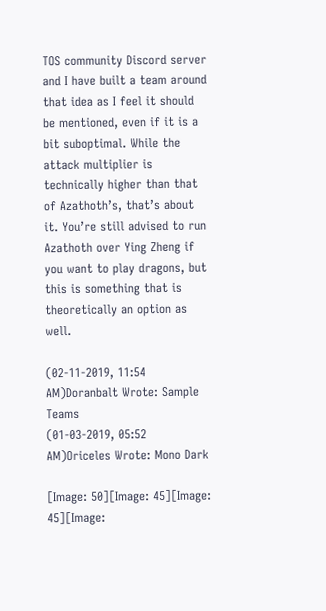TOS community Discord server and I have built a team around that idea as I feel it should be mentioned, even if it is a bit suboptimal. While the attack multiplier is technically higher than that of Azathoth’s, that’s about it. You’re still advised to run Azathoth over Ying Zheng if you want to play dragons, but this is something that is theoretically an option as well.

(02-11-2019, 11:54 AM)Doranbalt Wrote: Sample Teams
(01-03-2019, 05:52 AM)Oriceles Wrote: Mono Dark

[Image: 50][Image: 45][Image: 45][Image: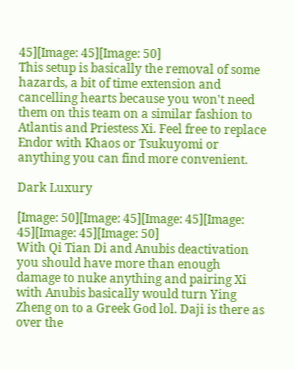45][Image: 45][Image: 50]
This setup is basically the removal of some hazards, a bit of time extension and cancelling hearts because you won't need them on this team on a similar fashion to Atlantis and Priestess Xi. Feel free to replace Endor with Khaos or Tsukuyomi or anything you can find more convenient.

Dark Luxury

[Image: 50][Image: 45][Image: 45][Image: 45][Image: 45][Image: 50]
With Qi Tian Di and Anubis deactivation you should have more than enough damage to nuke anything and pairing Xi with Anubis basically would turn Ying Zheng on to a Greek God lol. Daji is there as over the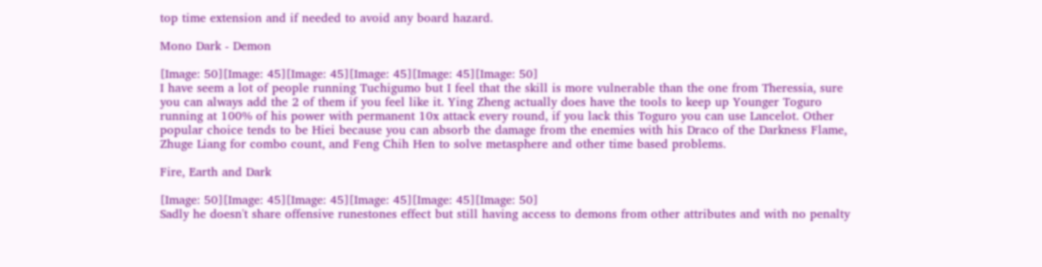top time extension and if needed to avoid any board hazard.

Mono Dark - Demon

[Image: 50][Image: 45][Image: 45][Image: 45][Image: 45][Image: 50]
I have seem a lot of people running Tuchigumo but I feel that the skill is more vulnerable than the one from Theressia, sure you can always add the 2 of them if you feel like it. Ying Zheng actually does have the tools to keep up Younger Toguro running at 100% of his power with permanent 10x attack every round, if you lack this Toguro you can use Lancelot. Other popular choice tends to be Hiei because you can absorb the damage from the enemies with his Draco of the Darkness Flame, Zhuge Liang for combo count, and Feng Chih Hen to solve metasphere and other time based problems.

Fire, Earth and Dark

[Image: 50][Image: 45][Image: 45][Image: 45][Image: 45][Image: 50]
Sadly he doesn't share offensive runestones effect but still having access to demons from other attributes and with no penalty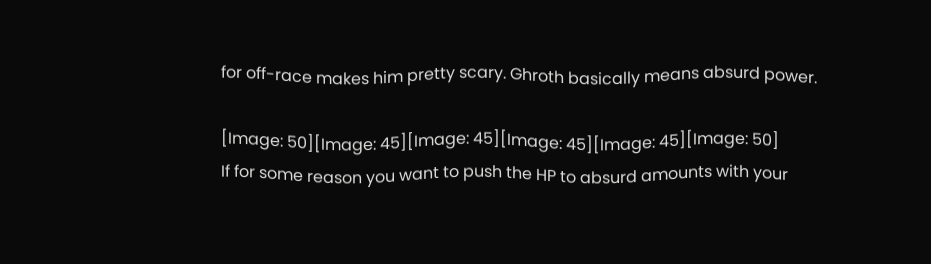for off-race makes him pretty scary. Ghroth basically means absurd power.

[Image: 50][Image: 45][Image: 45][Image: 45][Image: 45][Image: 50]
If for some reason you want to push the HP to absurd amounts with your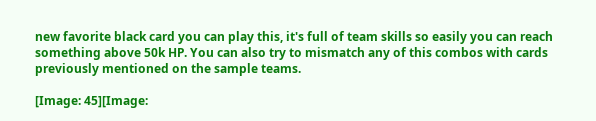new favorite black card you can play this, it's full of team skills so easily you can reach something above 50k HP. You can also try to mismatch any of this combos with cards previously mentioned on the sample teams.

[Image: 45][Image: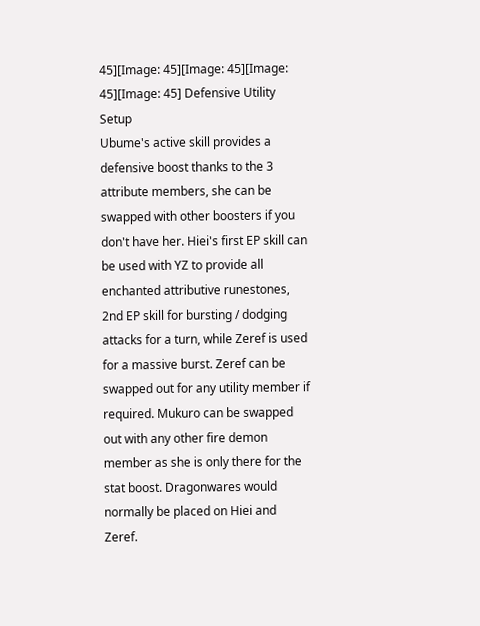45][Image: 45][Image: 45][Image: 45][Image: 45] Defensive Utility Setup
Ubume's active skill provides a defensive boost thanks to the 3 attribute members, she can be swapped with other boosters if you don't have her. Hiei's first EP skill can be used with YZ to provide all enchanted attributive runestones, 2nd EP skill for bursting / dodging attacks for a turn, while Zeref is used for a massive burst. Zeref can be swapped out for any utility member if required. Mukuro can be swapped out with any other fire demon member as she is only there for the stat boost. Dragonwares would normally be placed on Hiei and Zeref.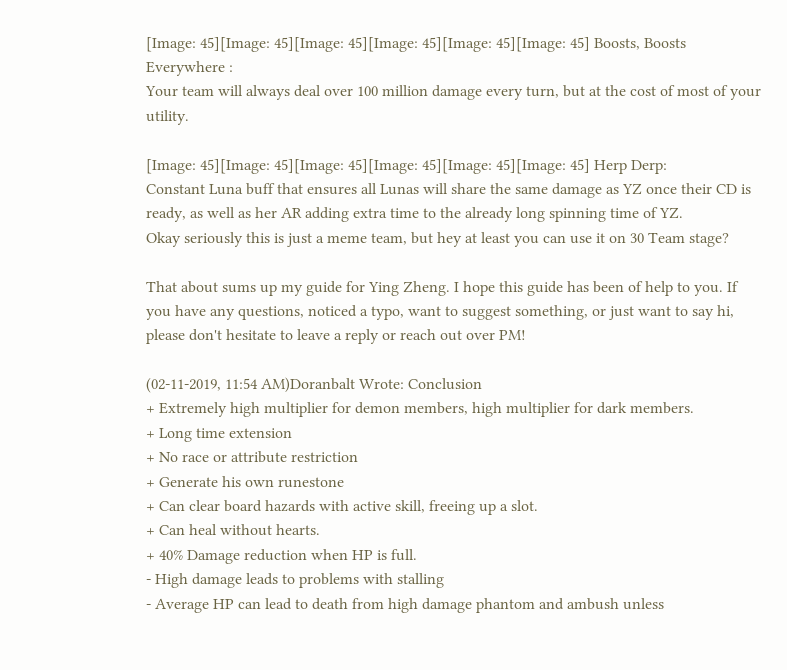[Image: 45][Image: 45][Image: 45][Image: 45][Image: 45][Image: 45] Boosts, Boosts Everywhere :
Your team will always deal over 100 million damage every turn, but at the cost of most of your utility.

[Image: 45][Image: 45][Image: 45][Image: 45][Image: 45][Image: 45] Herp Derp:
Constant Luna buff that ensures all Lunas will share the same damage as YZ once their CD is ready, as well as her AR adding extra time to the already long spinning time of YZ.
Okay seriously this is just a meme team, but hey at least you can use it on 30 Team stage?

That about sums up my guide for Ying Zheng. I hope this guide has been of help to you. If you have any questions, noticed a typo, want to suggest something, or just want to say hi, please don't hesitate to leave a reply or reach out over PM!

(02-11-2019, 11:54 AM)Doranbalt Wrote: Conclusion
+ Extremely high multiplier for demon members, high multiplier for dark members.
+ Long time extension
+ No race or attribute restriction
+ Generate his own runestone
+ Can clear board hazards with active skill, freeing up a slot.
+ Can heal without hearts.
+ 40% Damage reduction when HP is full.
- High damage leads to problems with stalling
- Average HP can lead to death from high damage phantom and ambush unless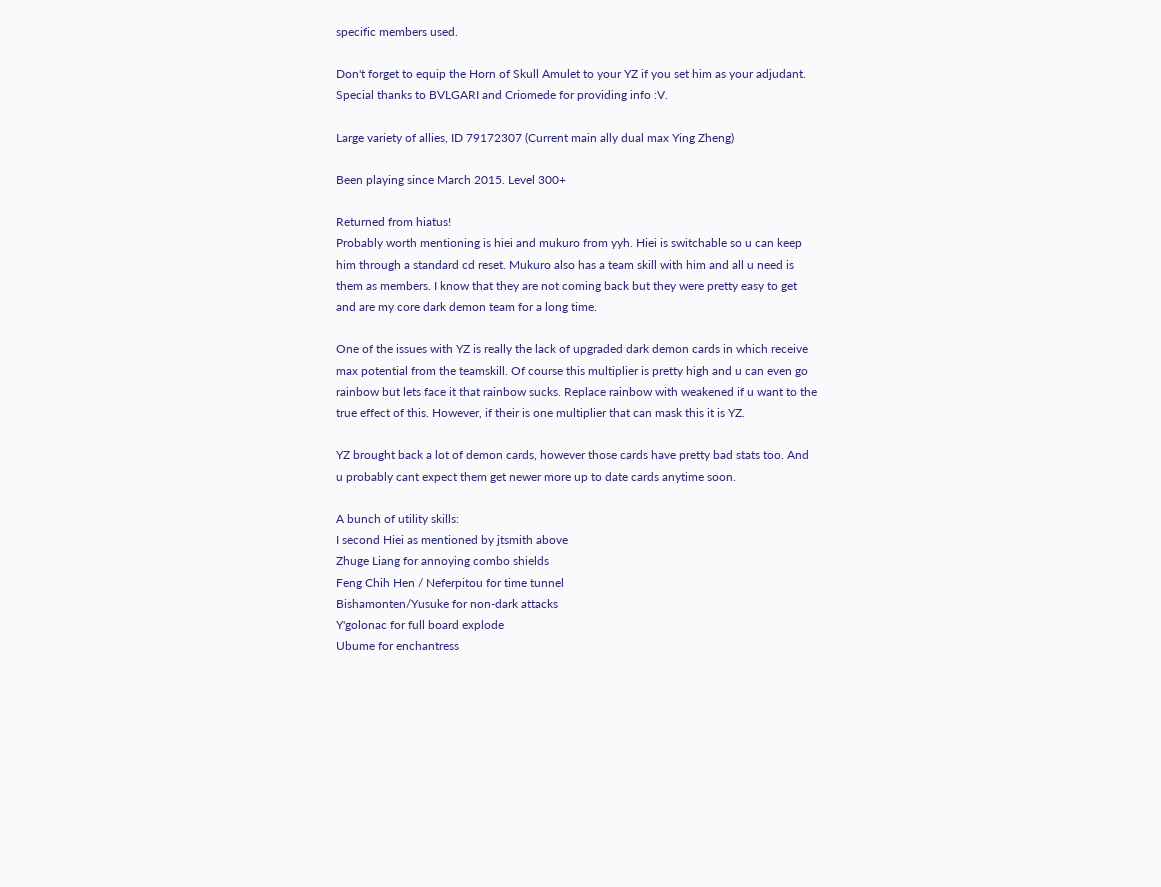specific members used.

Don't forget to equip the Horn of Skull Amulet to your YZ if you set him as your adjudant.
Special thanks to BVLGARI and Criomede for providing info :V.

Large variety of allies, ID 79172307 (Current main ally dual max Ying Zheng)

Been playing since March 2015. Level 300+

Returned from hiatus!
Probably worth mentioning is hiei and mukuro from yyh. Hiei is switchable so u can keep him through a standard cd reset. Mukuro also has a team skill with him and all u need is them as members. I know that they are not coming back but they were pretty easy to get and are my core dark demon team for a long time.

One of the issues with YZ is really the lack of upgraded dark demon cards in which receive max potential from the teamskill. Of course this multiplier is pretty high and u can even go rainbow but lets face it that rainbow sucks. Replace rainbow with weakened if u want to the true effect of this. However, if their is one multiplier that can mask this it is YZ.

YZ brought back a lot of demon cards, however those cards have pretty bad stats too. And u probably cant expect them get newer more up to date cards anytime soon.

A bunch of utility skills:
I second Hiei as mentioned by jtsmith above
Zhuge Liang for annoying combo shields
Feng Chih Hen / Neferpitou for time tunnel
Bishamonten/Yusuke for non-dark attacks
Y'golonac for full board explode
Ubume for enchantress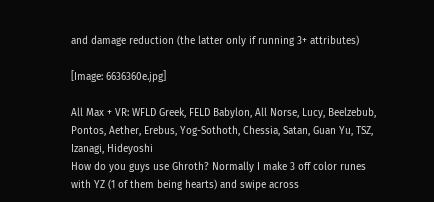and damage reduction (the latter only if running 3+ attributes)

[Image: 6636360e.jpg]

All Max + VR: WFLD Greek, FELD Babylon, All Norse, Lucy, Beelzebub, Pontos, Aether, Erebus, Yog-Sothoth, Chessia, Satan, Guan Yu, TSZ, Izanagi, Hideyoshi
How do you guys use Ghroth? Normally I make 3 off color runes with YZ (1 of them being hearts) and swipe across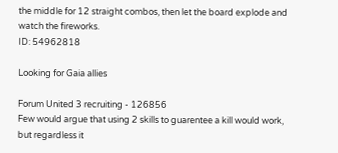the middle for 12 straight combos, then let the board explode and watch the fireworks.
ID: 54962818

Looking for Gaia allies

Forum United 3 recruiting - 126856
Few would argue that using 2 skills to guarentee a kill would work, but regardless it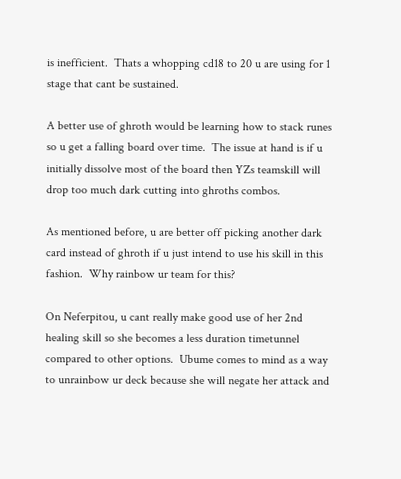is inefficient.  Thats a whopping cd18 to 20 u are using for 1 stage that cant be sustained.

A better use of ghroth would be learning how to stack runes so u get a falling board over time.  The issue at hand is if u initially dissolve most of the board then YZs teamskill will drop too much dark cutting into ghroths combos.

As mentioned before, u are better off picking another dark card instead of ghroth if u just intend to use his skill in this fashion.  Why rainbow ur team for this?

On Neferpitou, u cant really make good use of her 2nd healing skill so she becomes a less duration timetunnel compared to other options.  Ubume comes to mind as a way to unrainbow ur deck because she will negate her attack and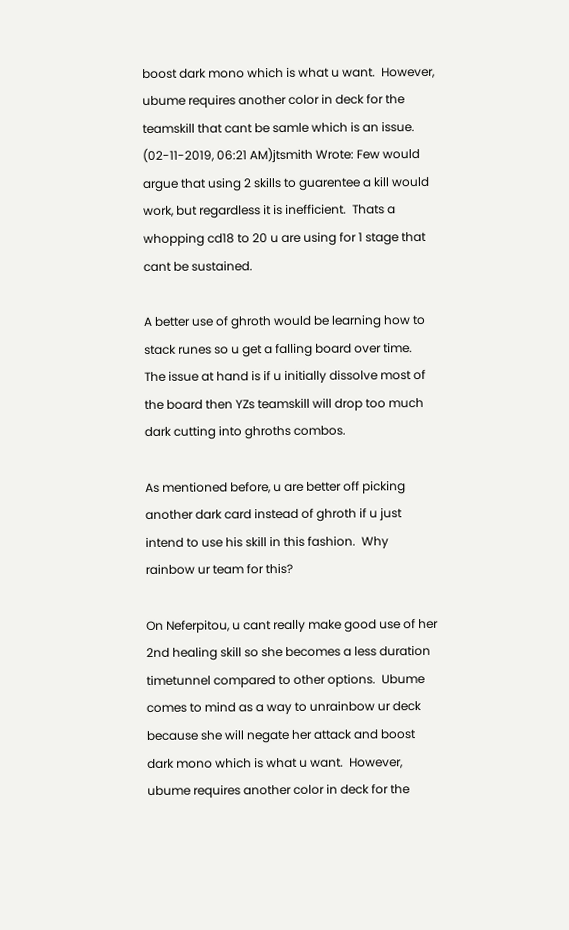boost dark mono which is what u want.  However, ubume requires another color in deck for the teamskill that cant be samle which is an issue.
(02-11-2019, 06:21 AM)jtsmith Wrote: Few would argue that using 2 skills to guarentee a kill would work, but regardless it is inefficient.  Thats a whopping cd18 to 20 u are using for 1 stage that cant be sustained.

A better use of ghroth would be learning how to stack runes so u get a falling board over time.  The issue at hand is if u initially dissolve most of the board then YZs teamskill will drop too much dark cutting into ghroths combos.

As mentioned before, u are better off picking another dark card instead of ghroth if u just intend to use his skill in this fashion.  Why rainbow ur team for this?

On Neferpitou, u cant really make good use of her 2nd healing skill so she becomes a less duration timetunnel compared to other options.  Ubume comes to mind as a way to unrainbow ur deck because she will negate her attack and boost dark mono which is what u want.  However, ubume requires another color in deck for the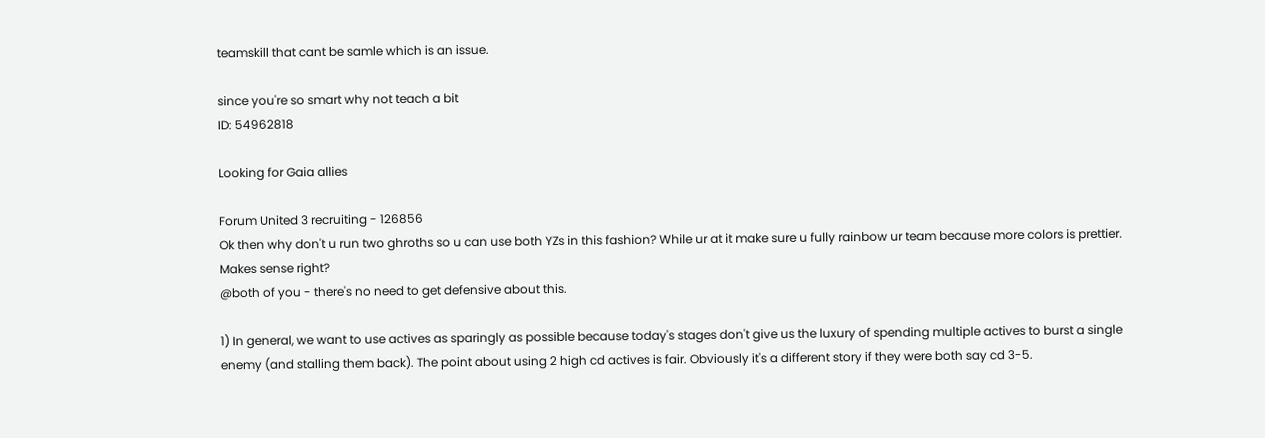teamskill that cant be samle which is an issue.

since you're so smart why not teach a bit
ID: 54962818

Looking for Gaia allies

Forum United 3 recruiting - 126856
Ok then why don't u run two ghroths so u can use both YZs in this fashion? While ur at it make sure u fully rainbow ur team because more colors is prettier. Makes sense right?
@both of you - there's no need to get defensive about this.

1) In general, we want to use actives as sparingly as possible because today's stages don't give us the luxury of spending multiple actives to burst a single enemy (and stalling them back). The point about using 2 high cd actives is fair. Obviously it's a different story if they were both say cd 3-5.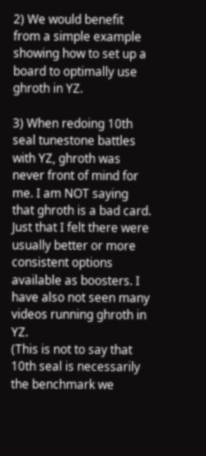2) We would benefit from a simple example showing how to set up a board to optimally use ghroth in YZ.

3) When redoing 10th seal tunestone battles with YZ, ghroth was never front of mind for me. I am NOT saying that ghroth is a bad card. Just that I felt there were usually better or more consistent options available as boosters. I have also not seen many videos running ghroth in YZ.
(This is not to say that 10th seal is necessarily the benchmark we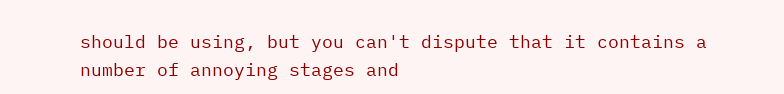should be using, but you can't dispute that it contains a number of annoying stages and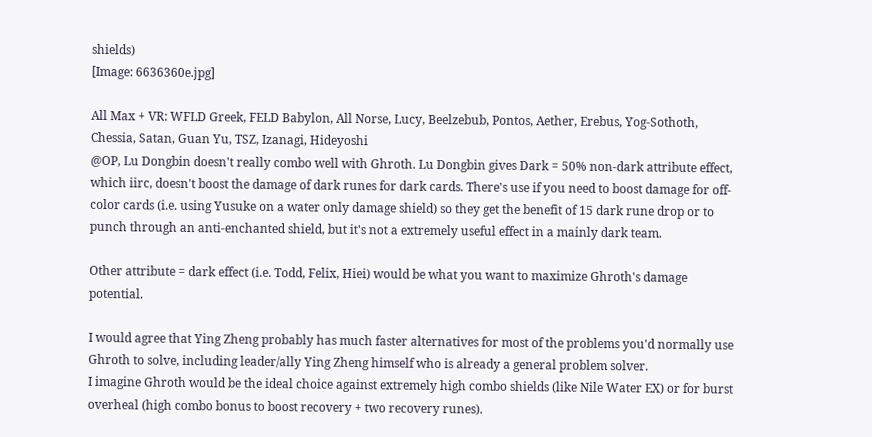shields)
[Image: 6636360e.jpg]

All Max + VR: WFLD Greek, FELD Babylon, All Norse, Lucy, Beelzebub, Pontos, Aether, Erebus, Yog-Sothoth, Chessia, Satan, Guan Yu, TSZ, Izanagi, Hideyoshi
@OP, Lu Dongbin doesn't really combo well with Ghroth. Lu Dongbin gives Dark = 50% non-dark attribute effect, which iirc, doesn't boost the damage of dark runes for dark cards. There's use if you need to boost damage for off-color cards (i.e. using Yusuke on a water only damage shield) so they get the benefit of 15 dark rune drop or to punch through an anti-enchanted shield, but it's not a extremely useful effect in a mainly dark team.

Other attribute = dark effect (i.e. Todd, Felix, Hiei) would be what you want to maximize Ghroth's damage potential.

I would agree that Ying Zheng probably has much faster alternatives for most of the problems you'd normally use Ghroth to solve, including leader/ally Ying Zheng himself who is already a general problem solver.
I imagine Ghroth would be the ideal choice against extremely high combo shields (like Nile Water EX) or for burst overheal (high combo bonus to boost recovery + two recovery runes).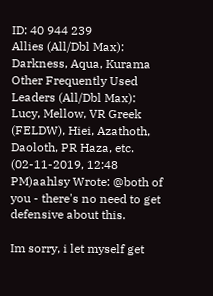ID: 40 944 239
Allies (All/Dbl Max): Darkness, Aqua, Kurama
Other Frequently Used Leaders (All/Dbl Max): Lucy, Mellow, VR Greek (FELDW), Hiei, Azathoth, Daoloth, PR Haza, etc.
(02-11-2019, 12:48 PM)aahlsy Wrote: @both of you - there's no need to get defensive about this.

Im sorry, i let myself get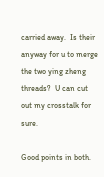carried away.  Is their anyway for u to merge the two ying zheng threads?  U can cut out my crosstalk for sure.

Good points in both.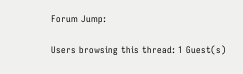Forum Jump:

Users browsing this thread: 1 Guest(s)